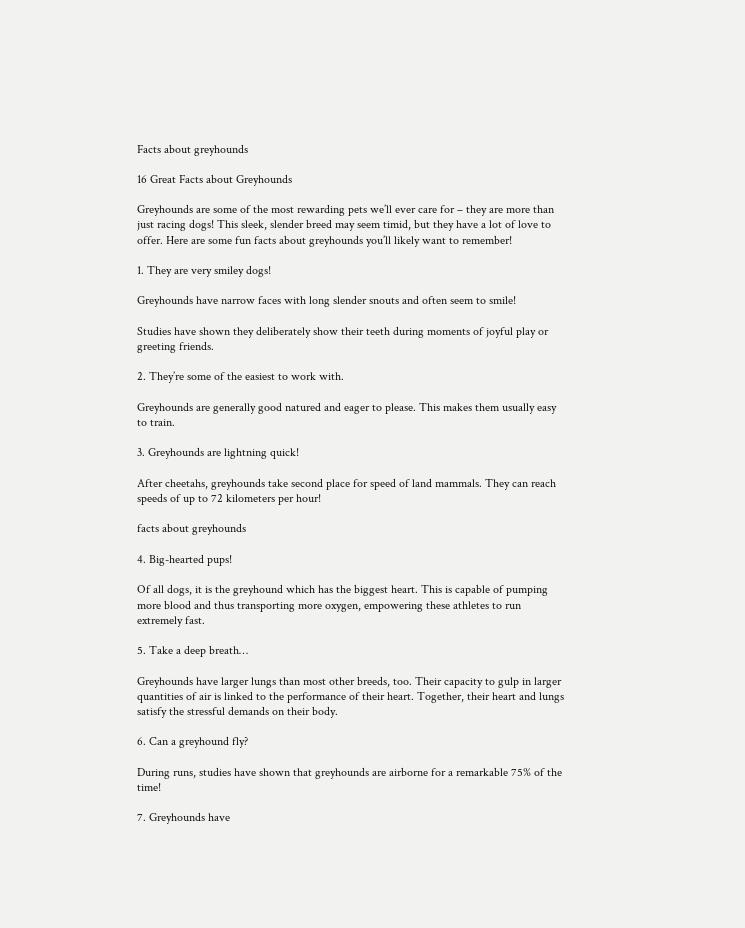Facts about greyhounds

16 Great Facts about Greyhounds

Greyhounds are some of the most rewarding pets we’ll ever care for – they are more than just racing dogs! This sleek, slender breed may seem timid, but they have a lot of love to offer. Here are some fun facts about greyhounds you’ll likely want to remember!

1. They are very smiley dogs!

Greyhounds have narrow faces with long slender snouts and often seem to smile!

Studies have shown they deliberately show their teeth during moments of joyful play or greeting friends.

2. They’re some of the easiest to work with.

Greyhounds are generally good natured and eager to please. This makes them usually easy to train.

3. Greyhounds are lightning quick!

After cheetahs, greyhounds take second place for speed of land mammals. They can reach speeds of up to 72 kilometers per hour!

facts about greyhounds

4. Big-hearted pups!

Of all dogs, it is the greyhound which has the biggest heart. This is capable of pumping more blood and thus transporting more oxygen, empowering these athletes to run extremely fast.

5. Take a deep breath…

Greyhounds have larger lungs than most other breeds, too. Their capacity to gulp in larger quantities of air is linked to the performance of their heart. Together, their heart and lungs satisfy the stressful demands on their body.

6. Can a greyhound fly?

During runs, studies have shown that greyhounds are airborne for a remarkable 75% of the time!

7. Greyhounds have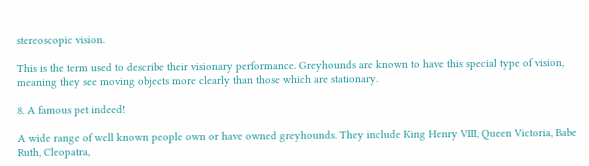stereoscopic vision.

This is the term used to describe their visionary performance. Greyhounds are known to have this special type of vision, meaning they see moving objects more clearly than those which are stationary.

8. A famous pet indeed!

A wide range of well known people own or have owned greyhounds. They include King Henry VIII, Queen Victoria, Babe Ruth, Cleopatra,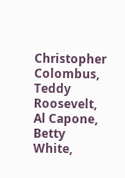Christopher Colombus, Teddy Roosevelt, Al Capone, Betty White,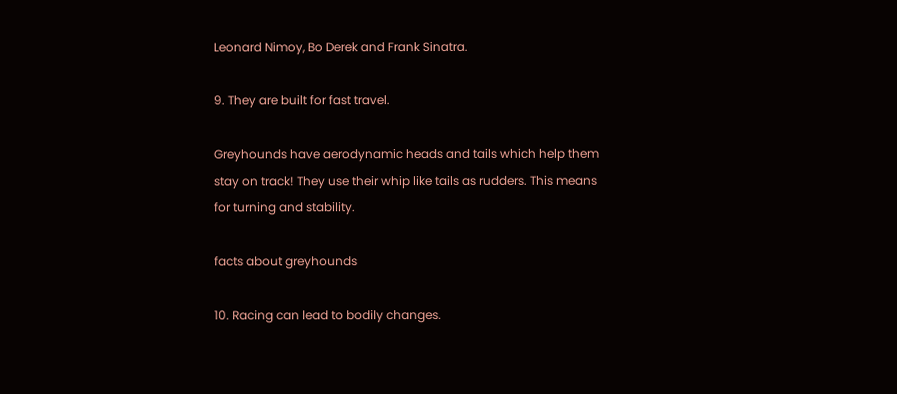Leonard Nimoy, Bo Derek and Frank Sinatra.

9. They are built for fast travel.

Greyhounds have aerodynamic heads and tails which help them stay on track! They use their whip like tails as rudders. This means for turning and stability.

facts about greyhounds

10. Racing can lead to bodily changes.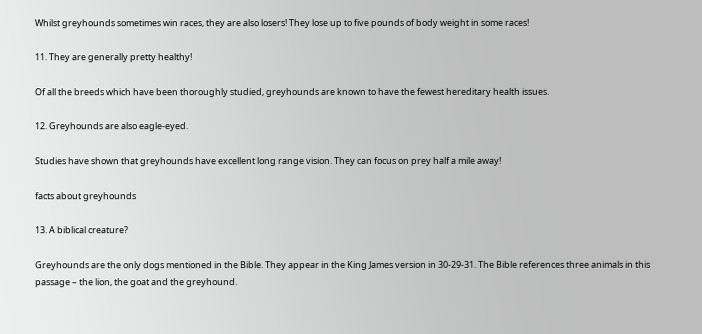Whilst greyhounds sometimes win races, they are also losers! They lose up to five pounds of body weight in some races!

11. They are generally pretty healthy!

Of all the breeds which have been thoroughly studied, greyhounds are known to have the fewest hereditary health issues.

12. Greyhounds are also eagle-eyed.

Studies have shown that greyhounds have excellent long range vision. They can focus on prey half a mile away!

facts about greyhounds

13. A biblical creature?

Greyhounds are the only dogs mentioned in the Bible. They appear in the King James version in 30-29-31. The Bible references three animals in this passage – the lion, the goat and the greyhound.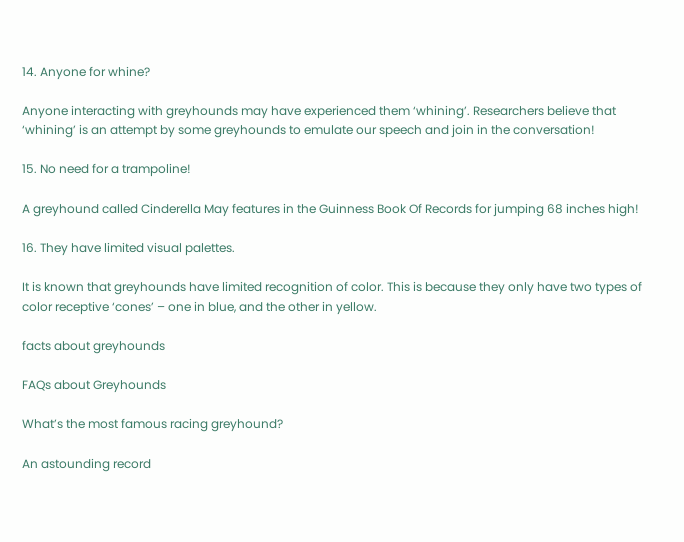14. Anyone for whine?

Anyone interacting with greyhounds may have experienced them ‘whining’. Researchers believe that ‘whining’ is an attempt by some greyhounds to emulate our speech and join in the conversation!

15. No need for a trampoline!

A greyhound called Cinderella May features in the Guinness Book Of Records for jumping 68 inches high!

16. They have limited visual palettes.

It is known that greyhounds have limited recognition of color. This is because they only have two types of color receptive ‘cones’ – one in blue, and the other in yellow.

facts about greyhounds

FAQs about Greyhounds

What’s the most famous racing greyhound?

An astounding record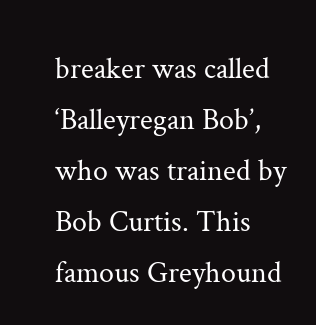breaker was called ‘Balleyregan Bob’, who was trained by Bob Curtis. This famous Greyhound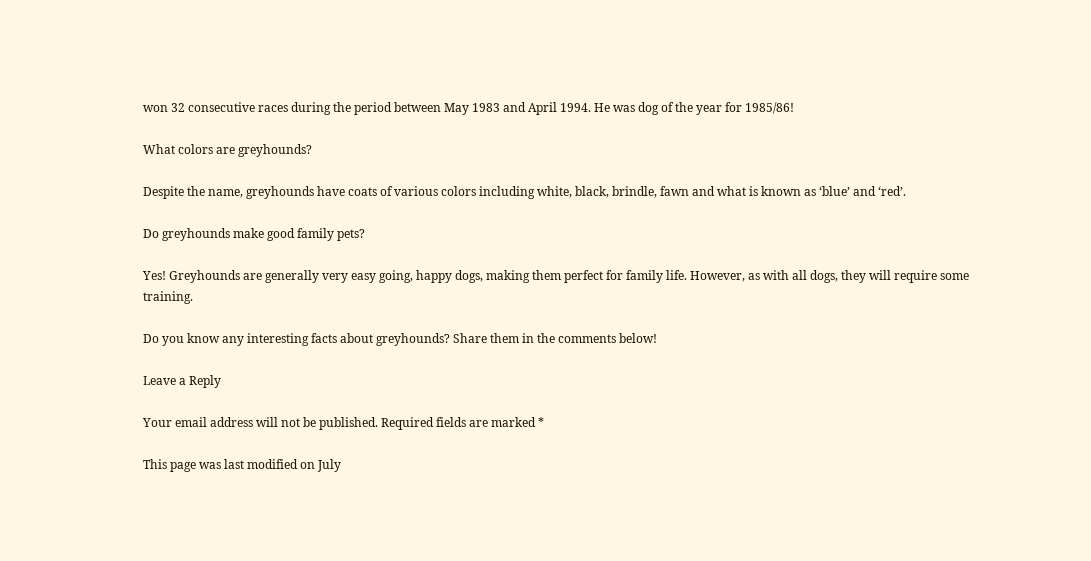won 32 consecutive races during the period between May 1983 and April 1994. He was dog of the year for 1985/86!

What colors are greyhounds?

Despite the name, greyhounds have coats of various colors including white, black, brindle, fawn and what is known as ‘blue’ and ‘red’.

Do greyhounds make good family pets?

Yes! Greyhounds are generally very easy going, happy dogs, making them perfect for family life. However, as with all dogs, they will require some training.

Do you know any interesting facts about greyhounds? Share them in the comments below!

Leave a Reply

Your email address will not be published. Required fields are marked *

This page was last modified on July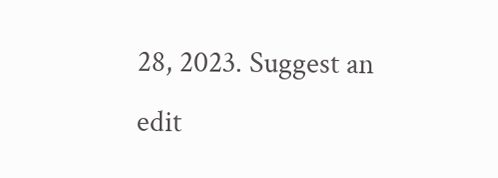28, 2023. Suggest an edit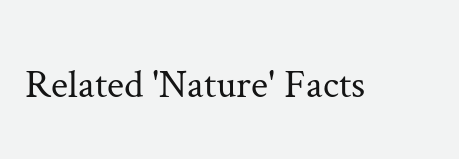Related 'Nature' Facts